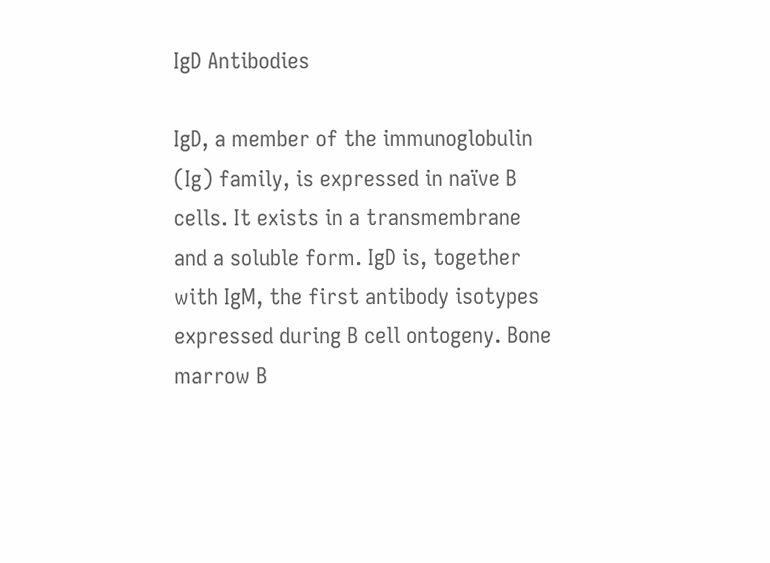IgD Antibodies

IgD, a member of the immunoglobulin (Ig) family, is expressed in naïve B cells. It exists in a transmembrane and a soluble form. IgD is, together with IgM, the first antibody isotypes expressed during B cell ontogeny. Bone marrow B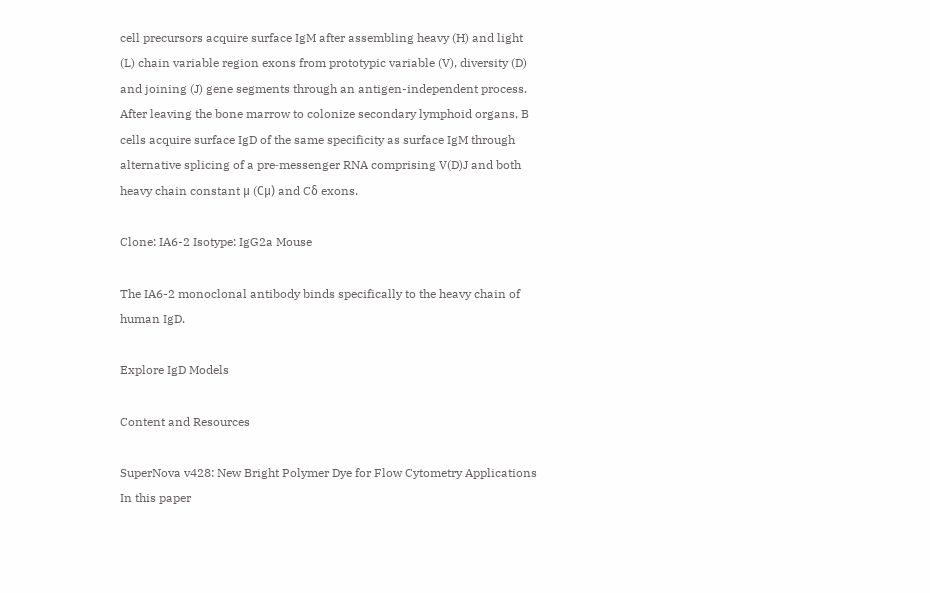cell precursors acquire surface IgM after assembling heavy (H) and light (L) chain variable region exons from prototypic variable (V), diversity (D) and joining (J) gene segments through an antigen-independent process. After leaving the bone marrow to colonize secondary lymphoid organs, B cells acquire surface IgD of the same specificity as surface IgM through alternative splicing of a pre‑messenger RNA comprising V(D)J and both heavy chain constant μ (Cμ) and Cδ exons.

Clone: IA6-2 Isotype: IgG2a Mouse

The IA6-2 monoclonal antibody binds specifically to the heavy chain of human IgD.

Explore IgD Models

Content and Resources

SuperNova v428: New Bright Polymer Dye for Flow Cytometry Applications In this paper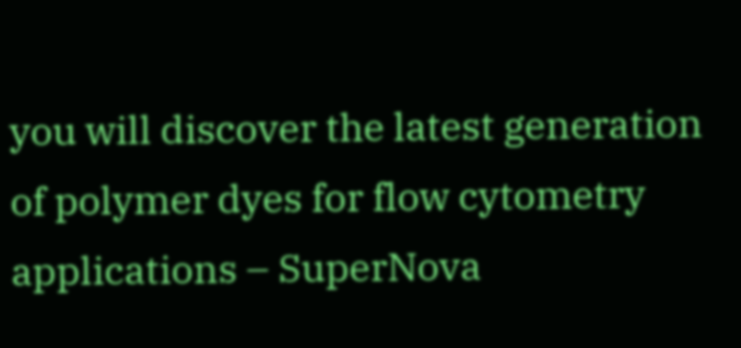you will discover the latest generation of polymer dyes for flow cytometry applications – SuperNova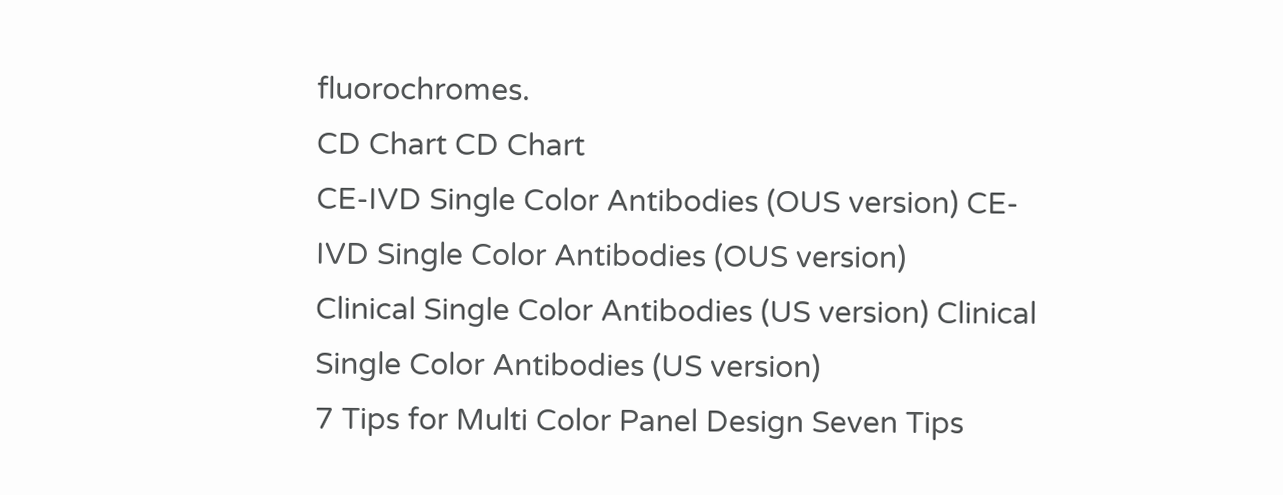fluorochromes.
CD Chart CD Chart
CE-IVD Single Color Antibodies (OUS version) CE-IVD Single Color Antibodies (OUS version)
Clinical Single Color Antibodies (US version) Clinical Single Color Antibodies (US version)
7 Tips for Multi Color Panel Design Seven Tips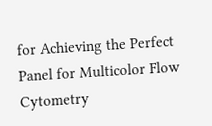for Achieving the Perfect Panel for Multicolor Flow Cytometry